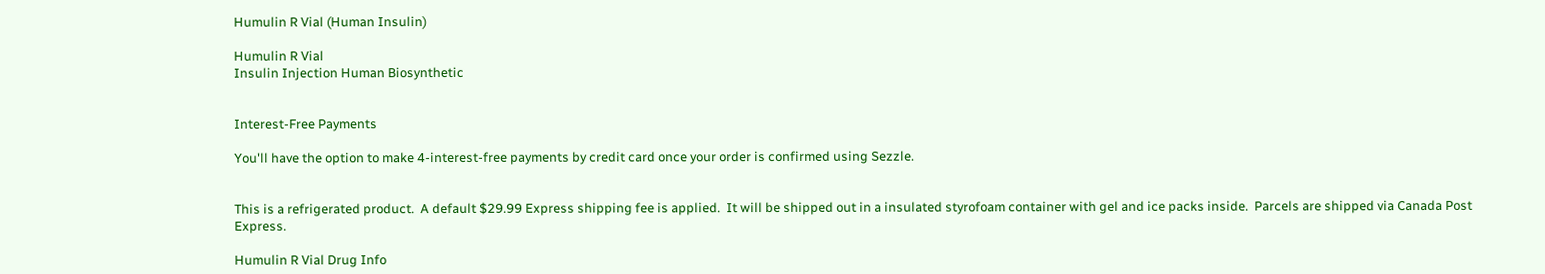Humulin R Vial (Human Insulin)

Humulin R Vial
Insulin Injection Human Biosynthetic


Interest-Free Payments

You'll have the option to make 4-interest-free payments by credit card once your order is confirmed using Sezzle.


This is a refrigerated product.  A default $29.99 Express shipping fee is applied.  It will be shipped out in a insulated styrofoam container with gel and ice packs inside.  Parcels are shipped via Canada Post Express.

Humulin R Vial Drug Info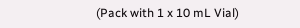(Pack with 1 x 10 mL Vial)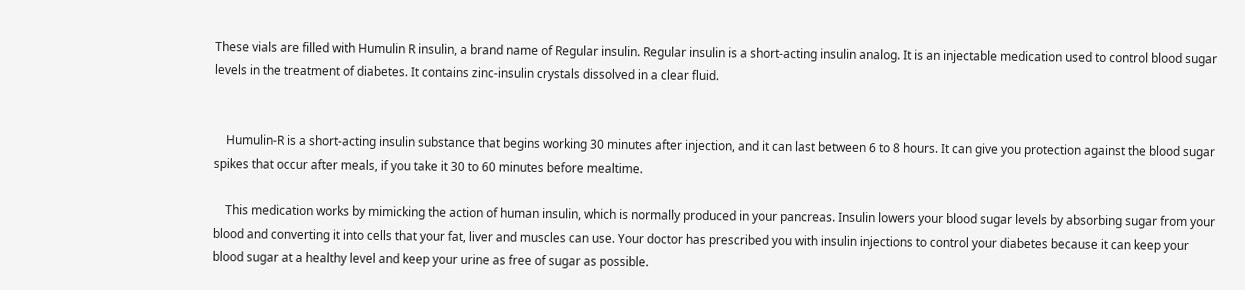These vials are filled with Humulin R insulin, a brand name of Regular insulin. Regular insulin is a short-acting insulin analog. It is an injectable medication used to control blood sugar levels in the treatment of diabetes. It contains zinc-insulin crystals dissolved in a clear fluid.


    Humulin-R is a short-acting insulin substance that begins working 30 minutes after injection, and it can last between 6 to 8 hours. It can give you protection against the blood sugar spikes that occur after meals, if you take it 30 to 60 minutes before mealtime.

    This medication works by mimicking the action of human insulin, which is normally produced in your pancreas. Insulin lowers your blood sugar levels by absorbing sugar from your blood and converting it into cells that your fat, liver and muscles can use. Your doctor has prescribed you with insulin injections to control your diabetes because it can keep your blood sugar at a healthy level and keep your urine as free of sugar as possible.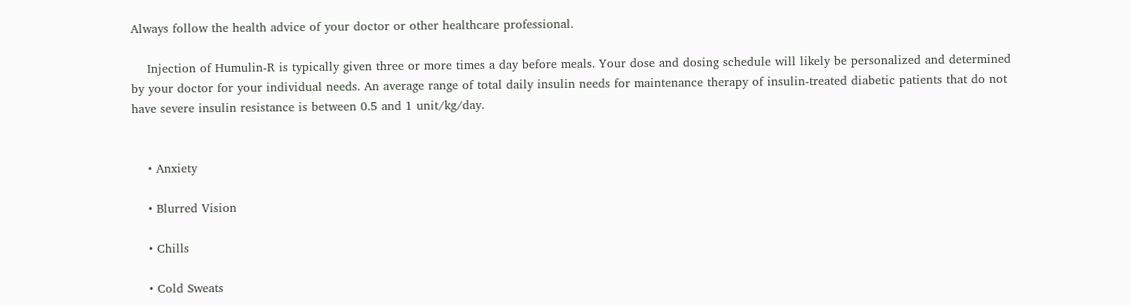Always follow the health advice of your doctor or other healthcare professional.

    Injection of Humulin-R is typically given three or more times a day before meals. Your dose and dosing schedule will likely be personalized and determined by your doctor for your individual needs. An average range of total daily insulin needs for maintenance therapy of insulin-treated diabetic patients that do not have severe insulin resistance is between 0.5 and 1 unit/kg/day.


    • Anxiety

    • Blurred Vision

    • Chills

    • Cold Sweats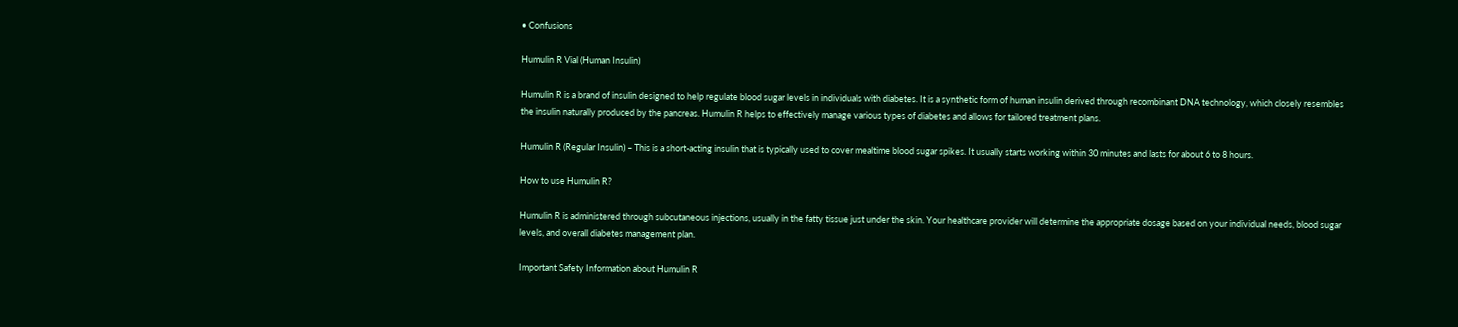• Confusions

Humulin R Vial (Human Insulin)

Humulin R is a brand of insulin designed to help regulate blood sugar levels in individuals with diabetes. It is a synthetic form of human insulin derived through recombinant DNA technology, which closely resembles the insulin naturally produced by the pancreas. Humulin R helps to effectively manage various types of diabetes and allows for tailored treatment plans.

Humulin R (Regular Insulin) – This is a short-acting insulin that is typically used to cover mealtime blood sugar spikes. It usually starts working within 30 minutes and lasts for about 6 to 8 hours.

How to use Humulin R?

Humulin R is administered through subcutaneous injections, usually in the fatty tissue just under the skin. Your healthcare provider will determine the appropriate dosage based on your individual needs, blood sugar levels, and overall diabetes management plan.

Important Safety Information about Humulin R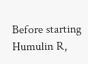Before starting Humulin R,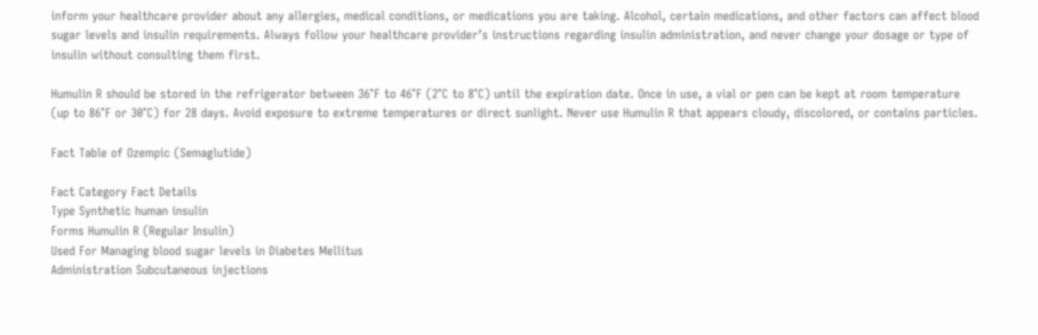inform your healthcare provider about any allergies, medical conditions, or medications you are taking. Alcohol, certain medications, and other factors can affect blood sugar levels and insulin requirements. Always follow your healthcare provider’s instructions regarding insulin administration, and never change your dosage or type of insulin without consulting them first.

Humulin R should be stored in the refrigerator between 36°F to 46°F (2°C to 8°C) until the expiration date. Once in use, a vial or pen can be kept at room temperature (up to 86°F or 30°C) for 28 days. Avoid exposure to extreme temperatures or direct sunlight. Never use Humulin R that appears cloudy, discolored, or contains particles.

Fact Table of Ozempic (Semaglutide)

Fact Category Fact Details
Type Synthetic human insulin
Forms Humulin R (Regular Insulin)
Used For Managing blood sugar levels in Diabetes Mellitus
Administration Subcutaneous injections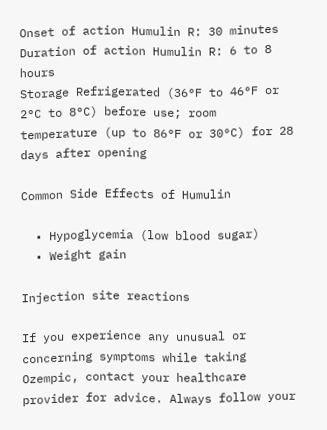Onset of action Humulin R: 30 minutes
Duration of action Humulin R: 6 to 8 hours
Storage Refrigerated (36°F to 46°F or 2°C to 8°C) before use; room temperature (up to 86°F or 30°C) for 28 days after opening

Common Side Effects of Humulin

  • Hypoglycemia (low blood sugar)
  • Weight gain

Injection site reactions

If you experience any unusual or concerning symptoms while taking Ozempic, contact your healthcare provider for advice. Always follow your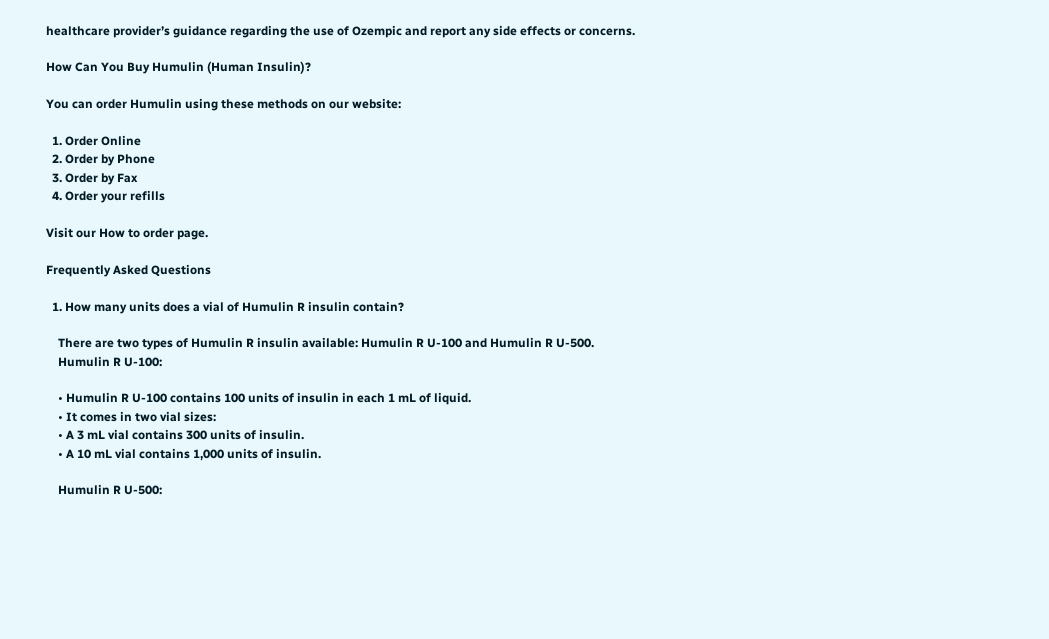healthcare provider’s guidance regarding the use of Ozempic and report any side effects or concerns.

How Can You Buy Humulin (Human Insulin)?

You can order Humulin using these methods on our website:

  1. Order Online
  2. Order by Phone
  3. Order by Fax
  4. Order your refills

Visit our How to order page.

Frequently Asked Questions

  1. How many units does a vial of Humulin R insulin contain?

    There are two types of Humulin R insulin available: Humulin R U-100 and Humulin R U-500.
    Humulin R U-100:

    • Humulin R U-100 contains 100 units of insulin in each 1 mL of liquid.
    • It comes in two vial sizes:
    • A 3 mL vial contains 300 units of insulin.
    • A 10 mL vial contains 1,000 units of insulin.

    Humulin R U-500: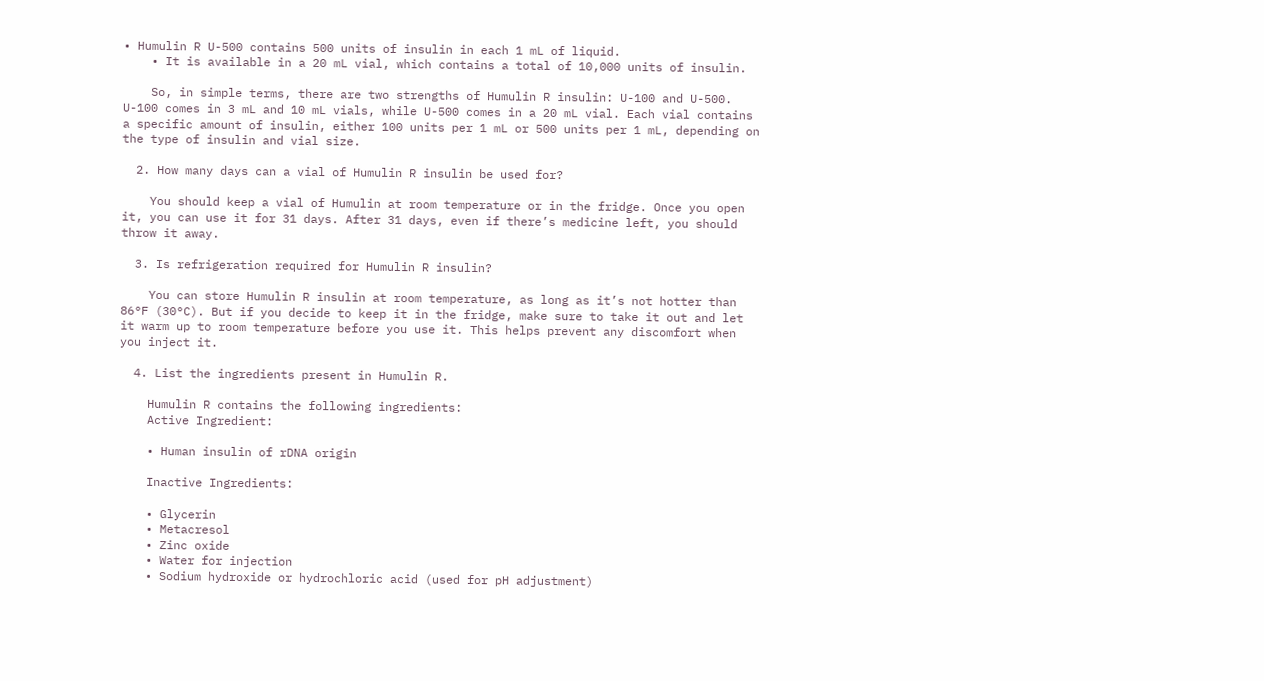• Humulin R U-500 contains 500 units of insulin in each 1 mL of liquid.
    • It is available in a 20 mL vial, which contains a total of 10,000 units of insulin.

    So, in simple terms, there are two strengths of Humulin R insulin: U-100 and U-500. U-100 comes in 3 mL and 10 mL vials, while U-500 comes in a 20 mL vial. Each vial contains a specific amount of insulin, either 100 units per 1 mL or 500 units per 1 mL, depending on the type of insulin and vial size.

  2. How many days can a vial of Humulin R insulin be used for?

    You should keep a vial of Humulin at room temperature or in the fridge. Once you open it, you can use it for 31 days. After 31 days, even if there’s medicine left, you should throw it away.

  3. Is refrigeration required for Humulin R insulin?

    You can store Humulin R insulin at room temperature, as long as it’s not hotter than 86°F (30°C). But if you decide to keep it in the fridge, make sure to take it out and let it warm up to room temperature before you use it. This helps prevent any discomfort when you inject it.

  4. List the ingredients present in Humulin R.

    Humulin R contains the following ingredients:
    Active Ingredient:

    • Human insulin of rDNA origin

    Inactive Ingredients:

    • Glycerin
    • Metacresol
    • Zinc oxide
    • Water for injection
    • Sodium hydroxide or hydrochloric acid (used for pH adjustment)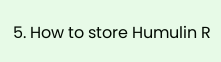5. How to store Humulin R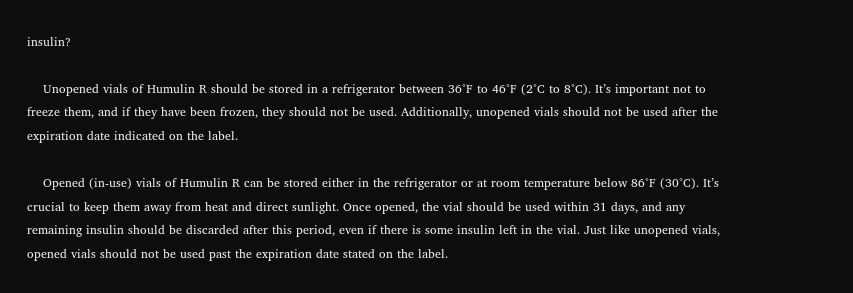insulin?

    Unopened vials of Humulin R should be stored in a refrigerator between 36°F to 46°F (2°C to 8°C). It’s important not to freeze them, and if they have been frozen, they should not be used. Additionally, unopened vials should not be used after the expiration date indicated on the label.

    Opened (in-use) vials of Humulin R can be stored either in the refrigerator or at room temperature below 86°F (30°C). It’s crucial to keep them away from heat and direct sunlight. Once opened, the vial should be used within 31 days, and any remaining insulin should be discarded after this period, even if there is some insulin left in the vial. Just like unopened vials, opened vials should not be used past the expiration date stated on the label.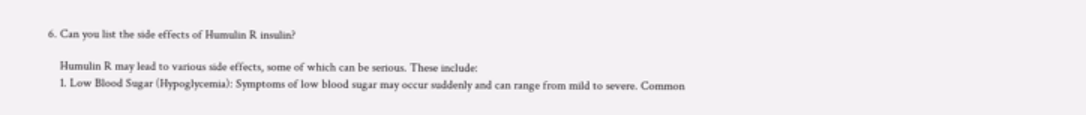6. Can you list the side effects of Humulin R insulin?

    Humulin R may lead to various side effects, some of which can be serious. These include:
    1. Low Blood Sugar (Hypoglycemia): Symptoms of low blood sugar may occur suddenly and can range from mild to severe. Common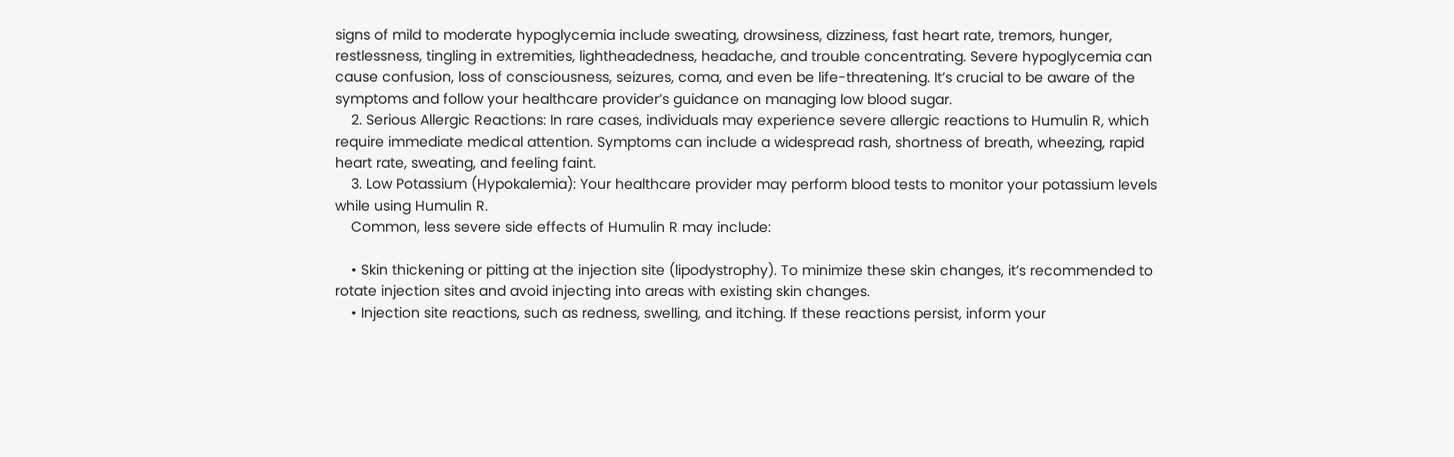signs of mild to moderate hypoglycemia include sweating, drowsiness, dizziness, fast heart rate, tremors, hunger, restlessness, tingling in extremities, lightheadedness, headache, and trouble concentrating. Severe hypoglycemia can cause confusion, loss of consciousness, seizures, coma, and even be life-threatening. It’s crucial to be aware of the symptoms and follow your healthcare provider’s guidance on managing low blood sugar.
    2. Serious Allergic Reactions: In rare cases, individuals may experience severe allergic reactions to Humulin R, which require immediate medical attention. Symptoms can include a widespread rash, shortness of breath, wheezing, rapid heart rate, sweating, and feeling faint.
    3. Low Potassium (Hypokalemia): Your healthcare provider may perform blood tests to monitor your potassium levels while using Humulin R.
    Common, less severe side effects of Humulin R may include:

    • Skin thickening or pitting at the injection site (lipodystrophy). To minimize these skin changes, it’s recommended to rotate injection sites and avoid injecting into areas with existing skin changes.
    • Injection site reactions, such as redness, swelling, and itching. If these reactions persist, inform your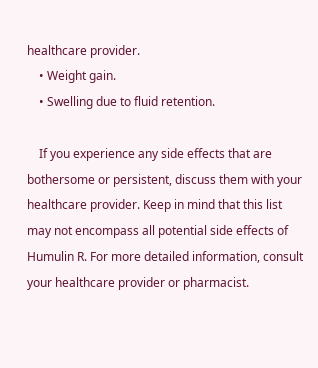healthcare provider.
    • Weight gain.
    • Swelling due to fluid retention.

    If you experience any side effects that are bothersome or persistent, discuss them with your healthcare provider. Keep in mind that this list may not encompass all potential side effects of Humulin R. For more detailed information, consult your healthcare provider or pharmacist.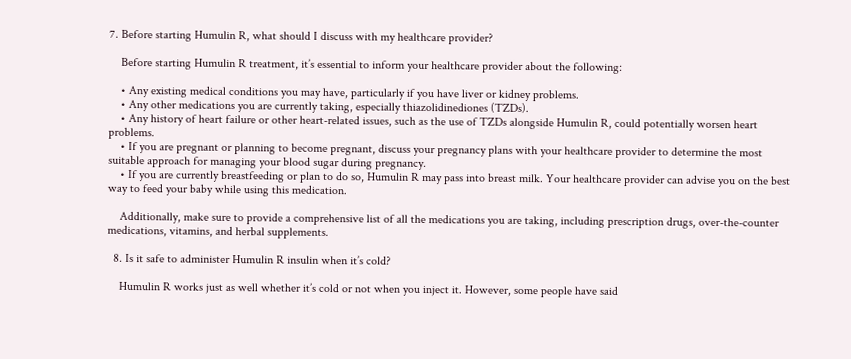7. Before starting Humulin R, what should I discuss with my healthcare provider?

    Before starting Humulin R treatment, it’s essential to inform your healthcare provider about the following:

    • Any existing medical conditions you may have, particularly if you have liver or kidney problems.
    • Any other medications you are currently taking, especially thiazolidinediones (TZDs).
    • Any history of heart failure or other heart-related issues, such as the use of TZDs alongside Humulin R, could potentially worsen heart problems.
    • If you are pregnant or planning to become pregnant, discuss your pregnancy plans with your healthcare provider to determine the most suitable approach for managing your blood sugar during pregnancy.
    • If you are currently breastfeeding or plan to do so, Humulin R may pass into breast milk. Your healthcare provider can advise you on the best way to feed your baby while using this medication.

    Additionally, make sure to provide a comprehensive list of all the medications you are taking, including prescription drugs, over-the-counter medications, vitamins, and herbal supplements.

  8. Is it safe to administer Humulin R insulin when it’s cold?

    Humulin R works just as well whether it’s cold or not when you inject it. However, some people have said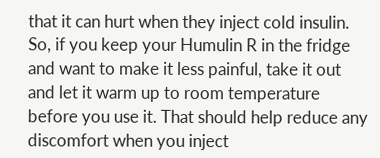that it can hurt when they inject cold insulin. So, if you keep your Humulin R in the fridge and want to make it less painful, take it out and let it warm up to room temperature before you use it. That should help reduce any discomfort when you inject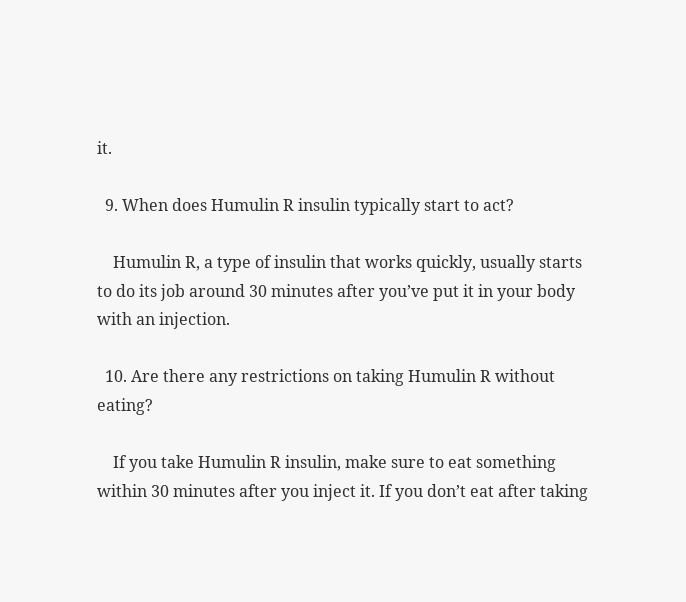it.

  9. When does Humulin R insulin typically start to act?

    Humulin R, a type of insulin that works quickly, usually starts to do its job around 30 minutes after you’ve put it in your body with an injection.

  10. Are there any restrictions on taking Humulin R without eating?

    If you take Humulin R insulin, make sure to eat something within 30 minutes after you inject it. If you don’t eat after taking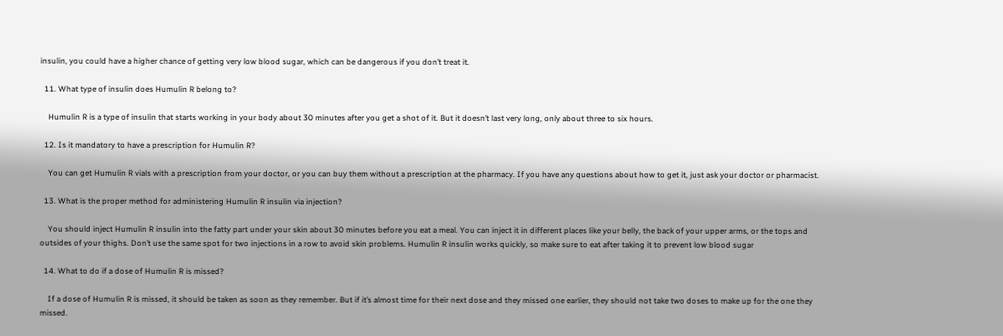insulin, you could have a higher chance of getting very low blood sugar, which can be dangerous if you don’t treat it.

  11. What type of insulin does Humulin R belong to?

    Humulin R is a type of insulin that starts working in your body about 30 minutes after you get a shot of it. But it doesn’t last very long, only about three to six hours.

  12. Is it mandatory to have a prescription for Humulin R?

    You can get Humulin R vials with a prescription from your doctor, or you can buy them without a prescription at the pharmacy. If you have any questions about how to get it, just ask your doctor or pharmacist.

  13. What is the proper method for administering Humulin R insulin via injection?

    You should inject Humulin R insulin into the fatty part under your skin about 30 minutes before you eat a meal. You can inject it in different places like your belly, the back of your upper arms, or the tops and outsides of your thighs. Don’t use the same spot for two injections in a row to avoid skin problems. Humulin R insulin works quickly, so make sure to eat after taking it to prevent low blood sugar

  14. What to do if a dose of Humulin R is missed?

    If a dose of Humulin R is missed, it should be taken as soon as they remember. But if it’s almost time for their next dose and they missed one earlier, they should not take two doses to make up for the one they missed.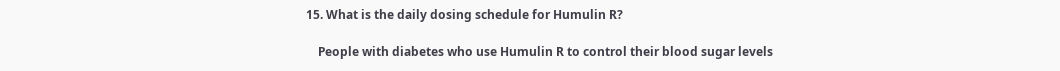15. What is the daily dosing schedule for Humulin R?

    People with diabetes who use Humulin R to control their blood sugar levels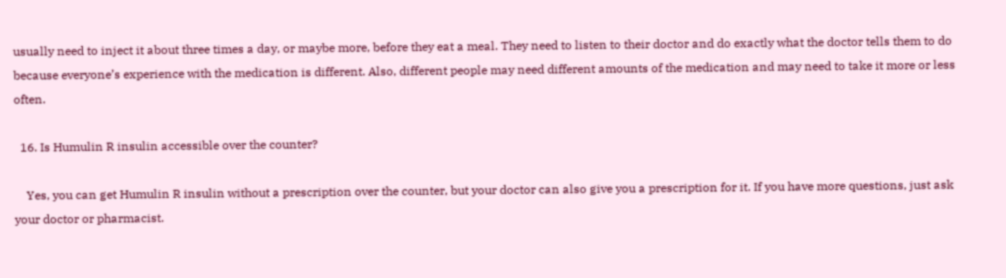usually need to inject it about three times a day, or maybe more, before they eat a meal. They need to listen to their doctor and do exactly what the doctor tells them to do because everyone’s experience with the medication is different. Also, different people may need different amounts of the medication and may need to take it more or less often.

  16. Is Humulin R insulin accessible over the counter?

    Yes, you can get Humulin R insulin without a prescription over the counter, but your doctor can also give you a prescription for it. If you have more questions, just ask your doctor or pharmacist.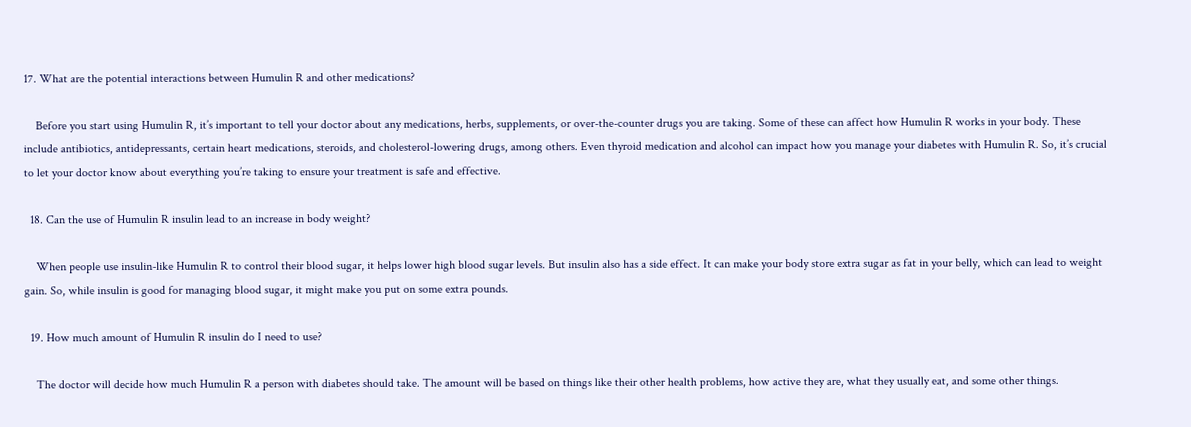17. What are the potential interactions between Humulin R and other medications?

    Before you start using Humulin R, it’s important to tell your doctor about any medications, herbs, supplements, or over-the-counter drugs you are taking. Some of these can affect how Humulin R works in your body. These include antibiotics, antidepressants, certain heart medications, steroids, and cholesterol-lowering drugs, among others. Even thyroid medication and alcohol can impact how you manage your diabetes with Humulin R. So, it’s crucial to let your doctor know about everything you’re taking to ensure your treatment is safe and effective.

  18. Can the use of Humulin R insulin lead to an increase in body weight?

    When people use insulin-like Humulin R to control their blood sugar, it helps lower high blood sugar levels. But insulin also has a side effect. It can make your body store extra sugar as fat in your belly, which can lead to weight gain. So, while insulin is good for managing blood sugar, it might make you put on some extra pounds.

  19. How much amount of Humulin R insulin do I need to use?

    The doctor will decide how much Humulin R a person with diabetes should take. The amount will be based on things like their other health problems, how active they are, what they usually eat, and some other things.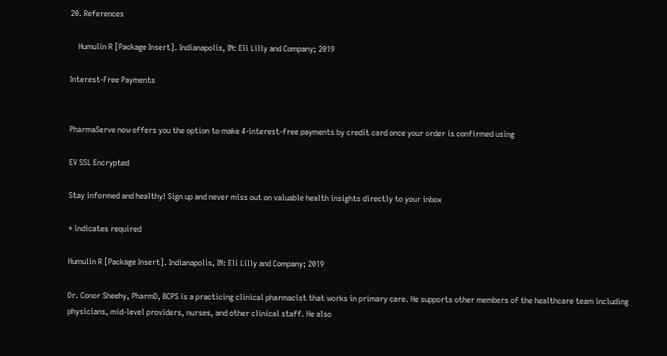20. References

    Humulin R [Package Insert]. Indianapolis, IN: Eli Lilly and Company; 2019

Interest-Free Payments


PharmaServe now offers you the option to make 4-interest-free payments by credit card once your order is confirmed using

EV SSL Encrypted

Stay informed and healthy! Sign up and never miss out on valuable health insights directly to your inbox

* indicates required

Humulin R [Package Insert]. Indianapolis, IN: Eli Lilly and Company; 2019

Dr. Conor Sheehy, PharmD, BCPS is a practicing clinical pharmacist that works in primary care. He supports other members of the healthcare team including physicians, mid-level providers, nurses, and other clinical staff. He also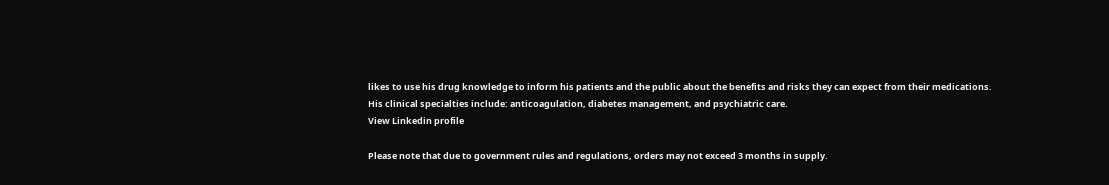likes to use his drug knowledge to inform his patients and the public about the benefits and risks they can expect from their medications. His clinical specialties include: anticoagulation, diabetes management, and psychiatric care.
View Linkedin profile

Please note that due to government rules and regulations, orders may not exceed 3 months in supply.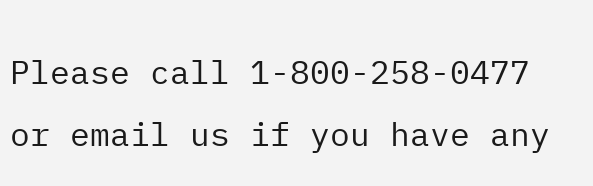Please call 1-800-258-0477 or email us if you have any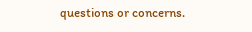questions or concerns.